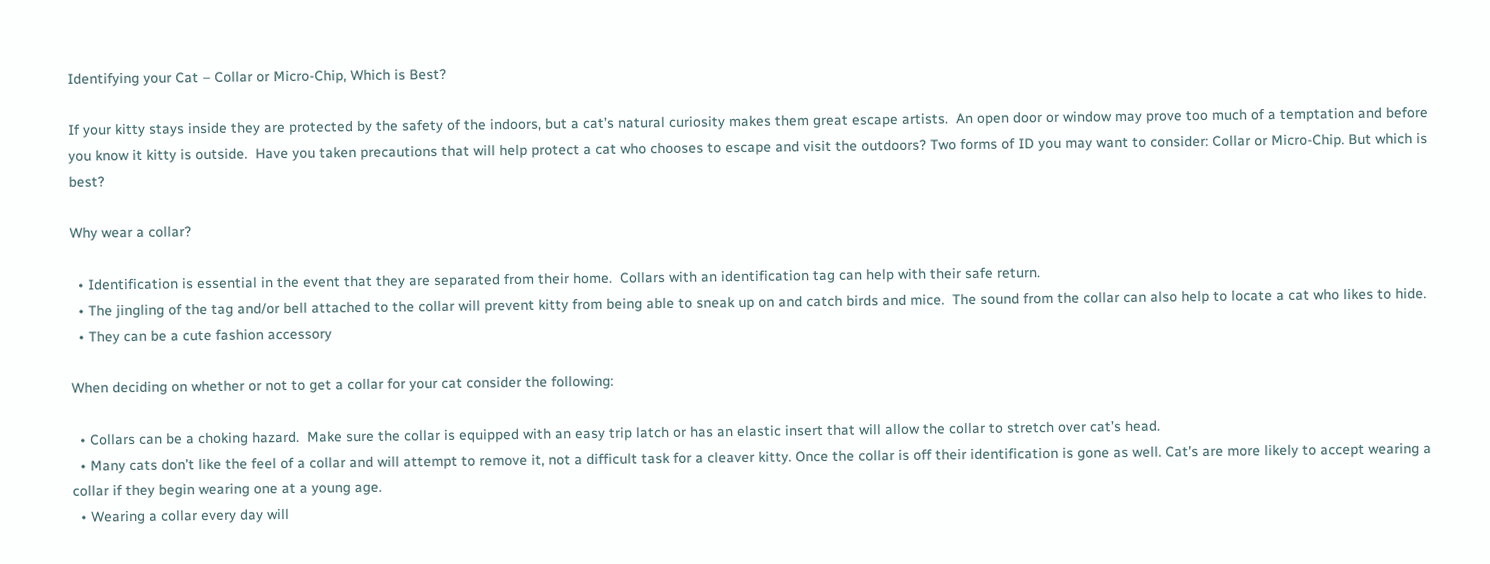Identifying your Cat – Collar or Micro-Chip, Which is Best?

If your kitty stays inside they are protected by the safety of the indoors, but a cat’s natural curiosity makes them great escape artists.  An open door or window may prove too much of a temptation and before you know it kitty is outside.  Have you taken precautions that will help protect a cat who chooses to escape and visit the outdoors? Two forms of ID you may want to consider: Collar or Micro-Chip. But which is best?

Why wear a collar?

  • Identification is essential in the event that they are separated from their home.  Collars with an identification tag can help with their safe return.
  • The jingling of the tag and/or bell attached to the collar will prevent kitty from being able to sneak up on and catch birds and mice.  The sound from the collar can also help to locate a cat who likes to hide.
  • They can be a cute fashion accessory

When deciding on whether or not to get a collar for your cat consider the following:

  • Collars can be a choking hazard.  Make sure the collar is equipped with an easy trip latch or has an elastic insert that will allow the collar to stretch over cat’s head.
  • Many cats don’t like the feel of a collar and will attempt to remove it, not a difficult task for a cleaver kitty. Once the collar is off their identification is gone as well. Cat’s are more likely to accept wearing a collar if they begin wearing one at a young age.
  • Wearing a collar every day will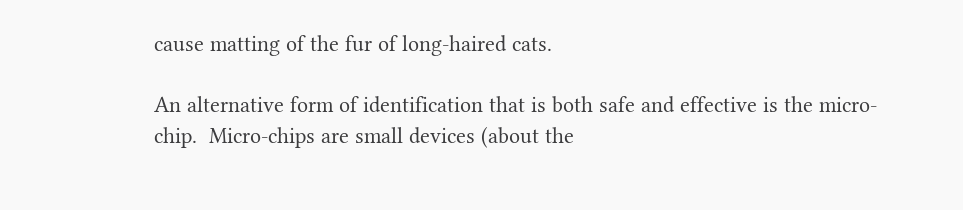cause matting of the fur of long-haired cats.

An alternative form of identification that is both safe and effective is the micro-chip.  Micro-chips are small devices (about the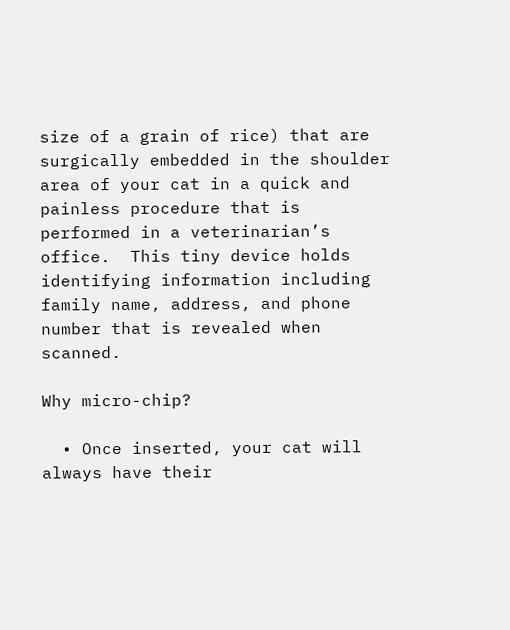size of a grain of rice) that are surgically embedded in the shoulder area of your cat in a quick and painless procedure that is performed in a veterinarian’s office.  This tiny device holds identifying information including family name, address, and phone number that is revealed when scanned.

Why micro-chip?

  • Once inserted, your cat will always have their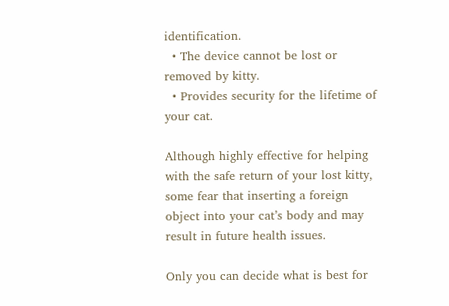identification.
  • The device cannot be lost or removed by kitty.
  • Provides security for the lifetime of your cat.

Although highly effective for helping with the safe return of your lost kitty, some fear that inserting a foreign object into your cat’s body and may result in future health issues.

Only you can decide what is best for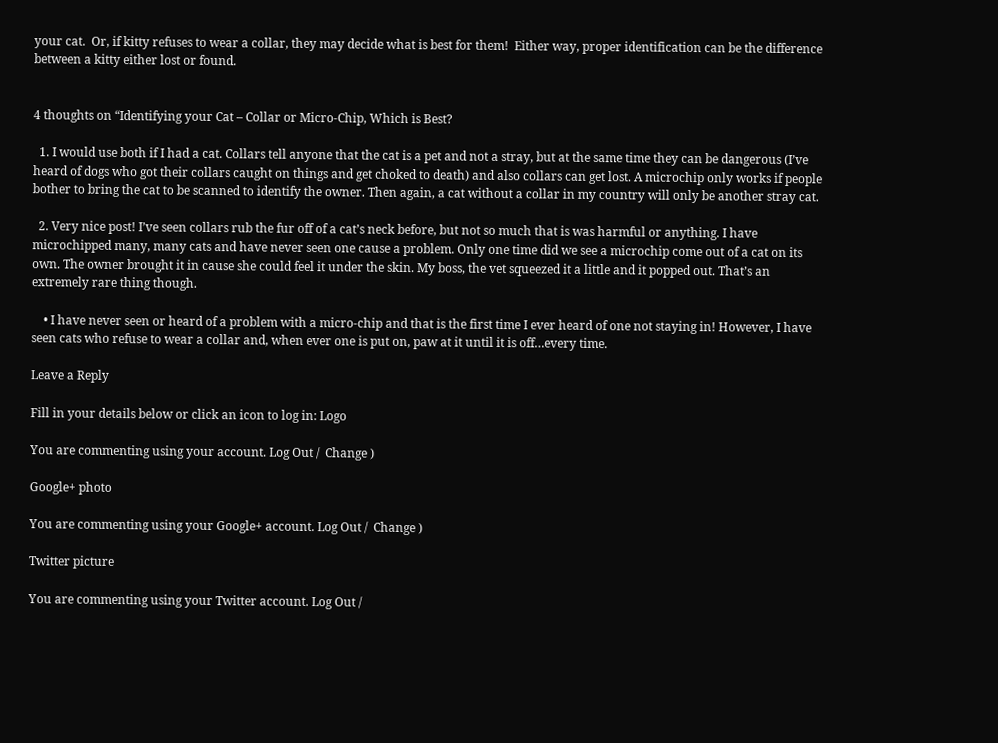your cat.  Or, if kitty refuses to wear a collar, they may decide what is best for them!  Either way, proper identification can be the difference between a kitty either lost or found.


4 thoughts on “Identifying your Cat – Collar or Micro-Chip, Which is Best?

  1. I would use both if I had a cat. Collars tell anyone that the cat is a pet and not a stray, but at the same time they can be dangerous (I’ve heard of dogs who got their collars caught on things and get choked to death) and also collars can get lost. A microchip only works if people bother to bring the cat to be scanned to identify the owner. Then again, a cat without a collar in my country will only be another stray cat.

  2. Very nice post! I’ve seen collars rub the fur off of a cat’s neck before, but not so much that is was harmful or anything. I have microchipped many, many cats and have never seen one cause a problem. Only one time did we see a microchip come out of a cat on its own. The owner brought it in cause she could feel it under the skin. My boss, the vet squeezed it a little and it popped out. That’s an extremely rare thing though.

    • I have never seen or heard of a problem with a micro-chip and that is the first time I ever heard of one not staying in! However, I have seen cats who refuse to wear a collar and, when ever one is put on, paw at it until it is off…every time.

Leave a Reply

Fill in your details below or click an icon to log in: Logo

You are commenting using your account. Log Out /  Change )

Google+ photo

You are commenting using your Google+ account. Log Out /  Change )

Twitter picture

You are commenting using your Twitter account. Log Out /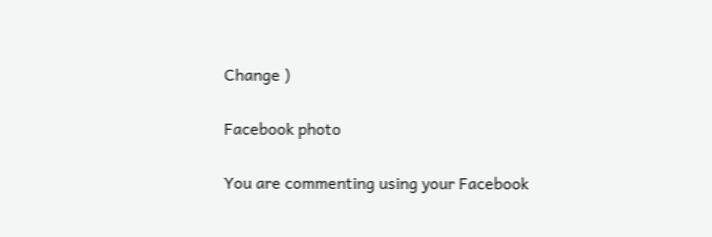Change )

Facebook photo

You are commenting using your Facebook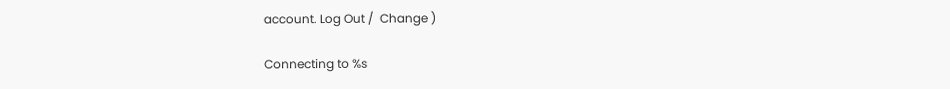account. Log Out /  Change )

Connecting to %s